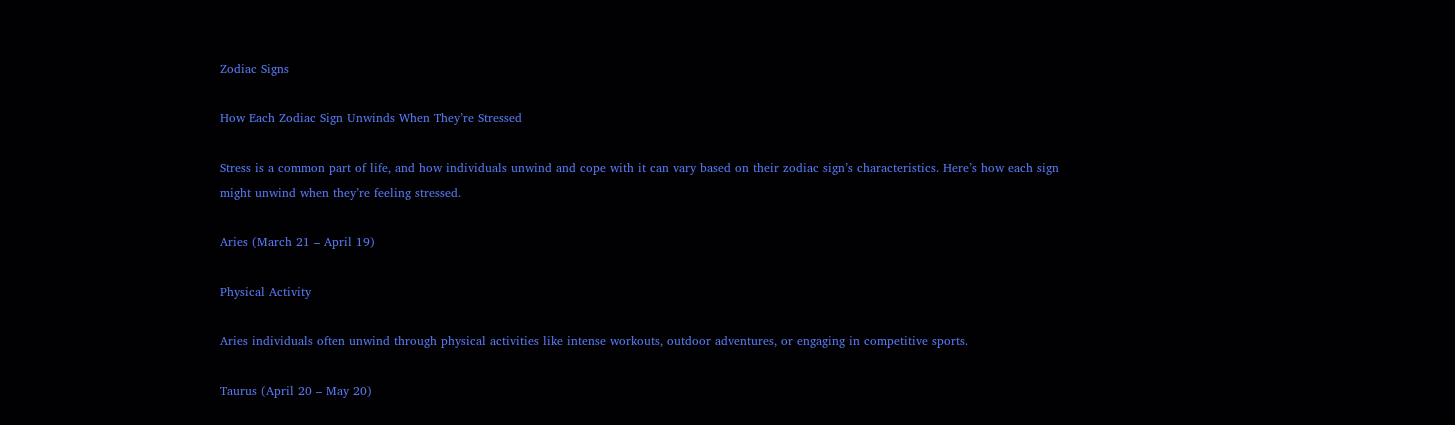Zodiac Signs

How Each Zodiac Sign Unwinds When They’re Stressed

Stress is a common part of life, and how individuals unwind and cope with it can vary based on their zodiac sign’s characteristics. Here’s how each sign might unwind when they’re feeling stressed.

Aries (March 21 – April 19)

Physical Activity

Aries individuals often unwind through physical activities like intense workouts, outdoor adventures, or engaging in competitive sports.

Taurus (April 20 – May 20)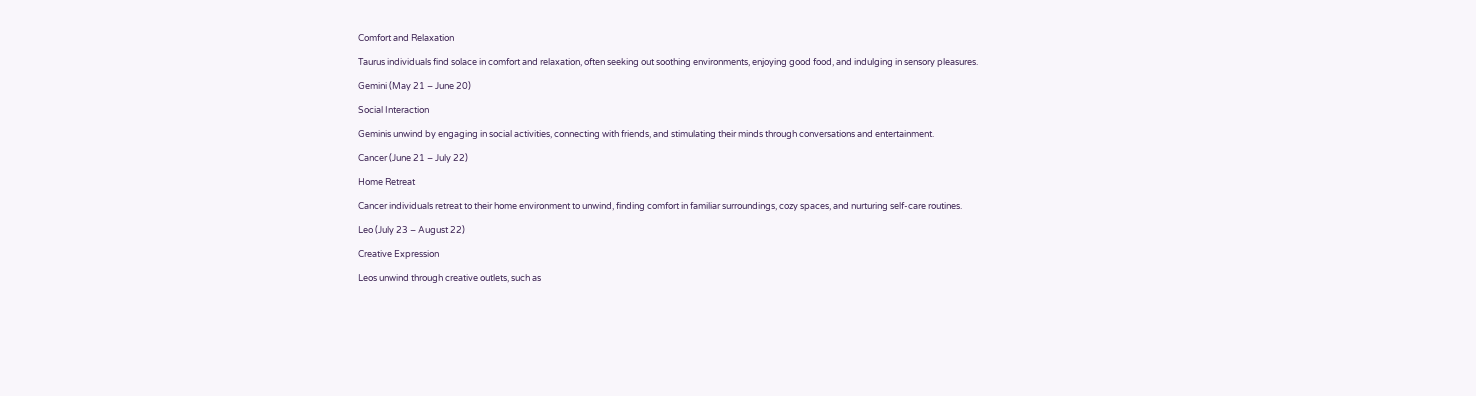Comfort and Relaxation

Taurus individuals find solace in comfort and relaxation, often seeking out soothing environments, enjoying good food, and indulging in sensory pleasures.

Gemini (May 21 – June 20)

Social Interaction

Geminis unwind by engaging in social activities, connecting with friends, and stimulating their minds through conversations and entertainment.

Cancer (June 21 – July 22)

Home Retreat

Cancer individuals retreat to their home environment to unwind, finding comfort in familiar surroundings, cozy spaces, and nurturing self-care routines.

Leo (July 23 – August 22)

Creative Expression

Leos unwind through creative outlets, such as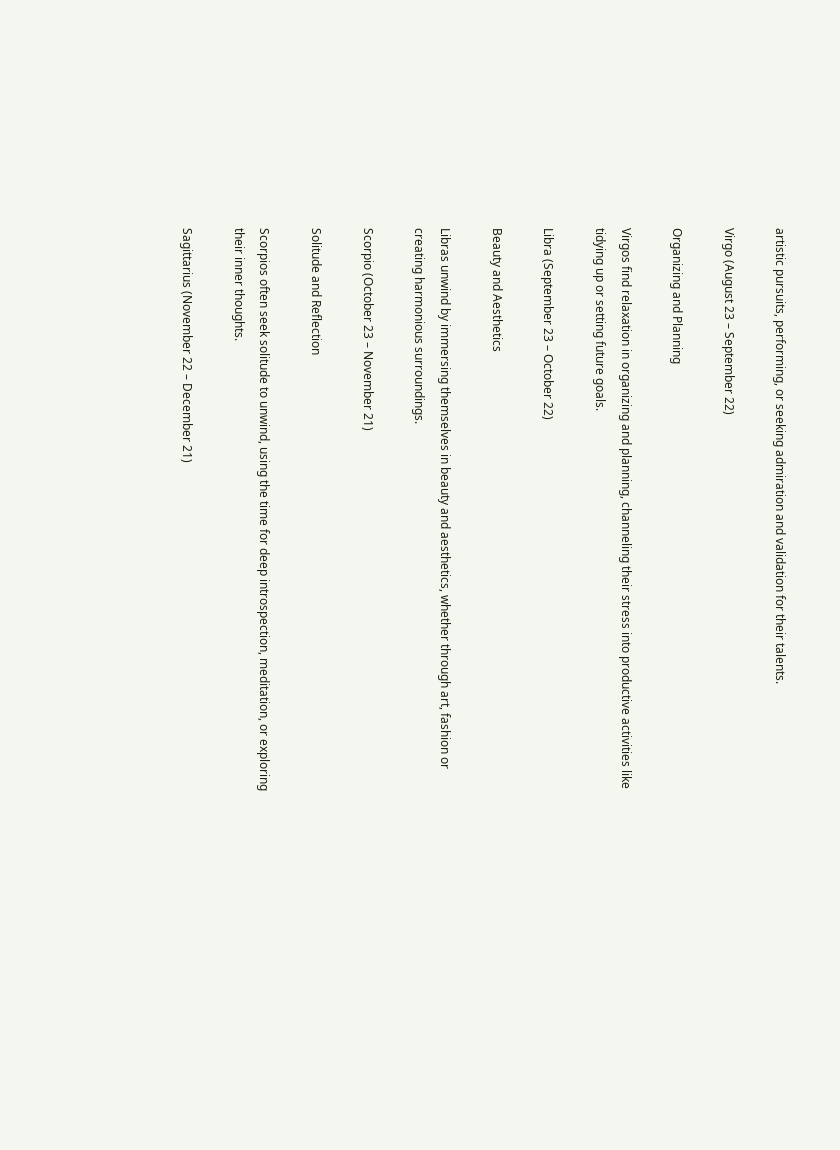artistic pursuits, performing, or seeking admiration and validation for their talents.

Virgo (August 23 – September 22)

Organizing and Planning

Virgos find relaxation in organizing and planning, channeling their stress into productive activities like tidying up or setting future goals.

Libra (September 23 – October 22)

Beauty and Aesthetics

Libras unwind by immersing themselves in beauty and aesthetics, whether through art, fashion or creating harmonious surroundings.

Scorpio (October 23 – November 21)

Solitude and Reflection

Scorpios often seek solitude to unwind, using the time for deep introspection, meditation, or exploring their inner thoughts.

Sagittarius (November 22 – December 21)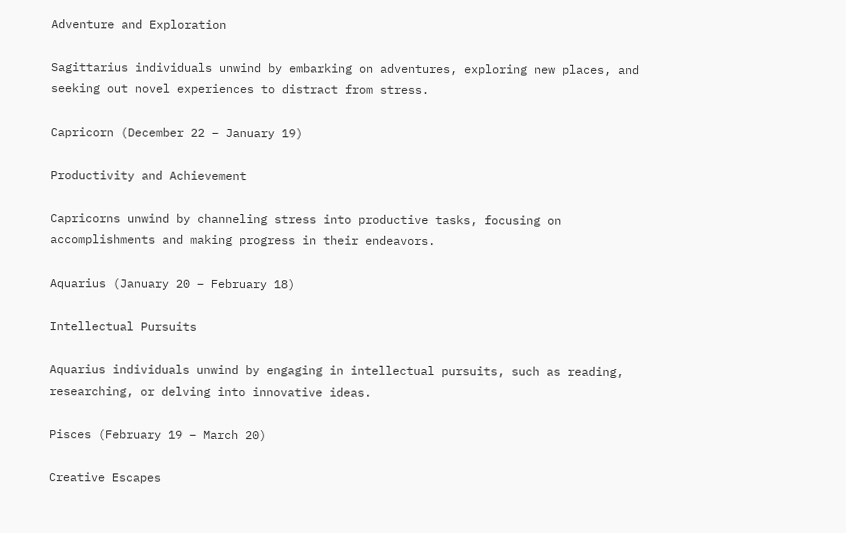Adventure and Exploration

Sagittarius individuals unwind by embarking on adventures, exploring new places, and seeking out novel experiences to distract from stress.

Capricorn (December 22 – January 19)

Productivity and Achievement

Capricorns unwind by channeling stress into productive tasks, focusing on accomplishments and making progress in their endeavors.

Aquarius (January 20 – February 18)

Intellectual Pursuits

Aquarius individuals unwind by engaging in intellectual pursuits, such as reading, researching, or delving into innovative ideas.

Pisces (February 19 – March 20)

Creative Escapes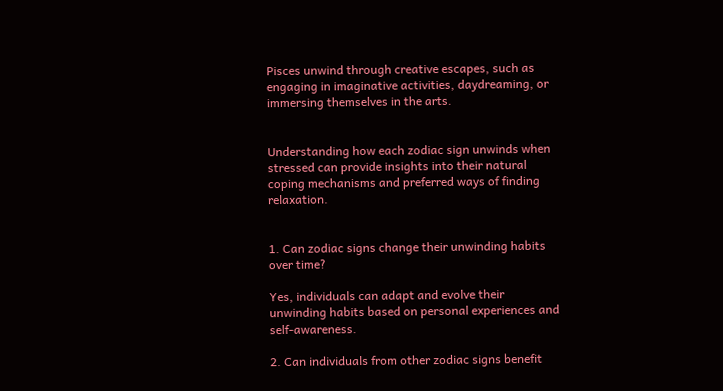Pisces unwind through creative escapes, such as engaging in imaginative activities, daydreaming, or immersing themselves in the arts.


Understanding how each zodiac sign unwinds when stressed can provide insights into their natural coping mechanisms and preferred ways of finding relaxation.


1. Can zodiac signs change their unwinding habits over time?

Yes, individuals can adapt and evolve their unwinding habits based on personal experiences and self-awareness.

2. Can individuals from other zodiac signs benefit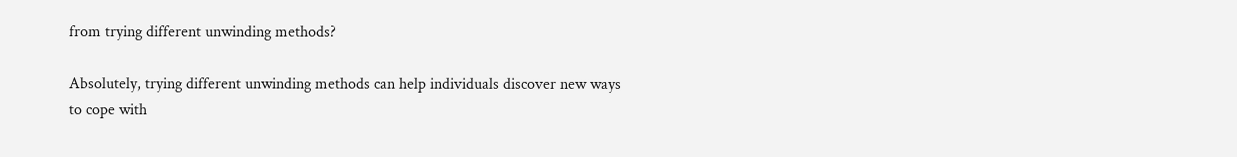from trying different unwinding methods?

Absolutely, trying different unwinding methods can help individuals discover new ways to cope with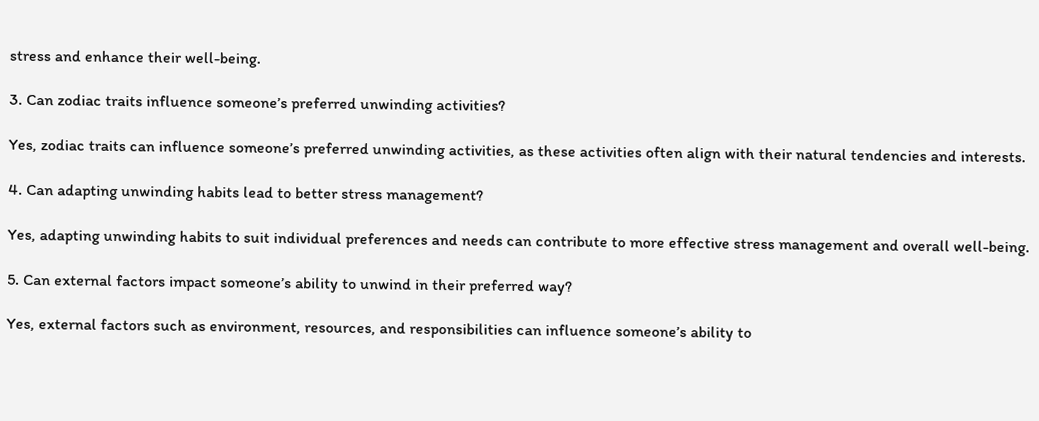stress and enhance their well-being.

3. Can zodiac traits influence someone’s preferred unwinding activities?

Yes, zodiac traits can influence someone’s preferred unwinding activities, as these activities often align with their natural tendencies and interests.

4. Can adapting unwinding habits lead to better stress management?

Yes, adapting unwinding habits to suit individual preferences and needs can contribute to more effective stress management and overall well-being.

5. Can external factors impact someone’s ability to unwind in their preferred way?

Yes, external factors such as environment, resources, and responsibilities can influence someone’s ability to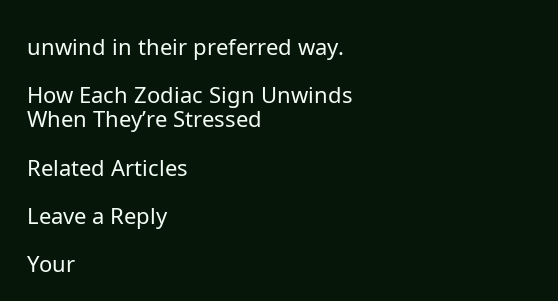unwind in their preferred way.

How Each Zodiac Sign Unwinds When They’re Stressed

Related Articles

Leave a Reply

Your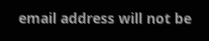email address will not be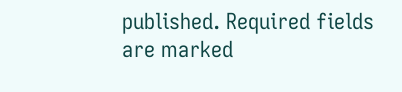published. Required fields are marked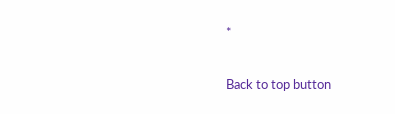*

Back to top button